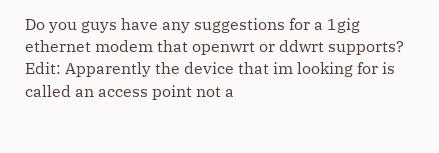Do you guys have any suggestions for a 1gig ethernet modem that openwrt or ddwrt supports? Edit: Apparently the device that im looking for is called an access point not a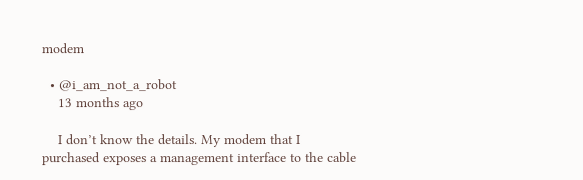modem

  • @i_am_not_a_robot
    13 months ago

    I don’t know the details. My modem that I purchased exposes a management interface to the cable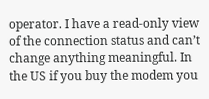operator. I have a read-only view of the connection status and can’t change anything meaningful. In the US if you buy the modem you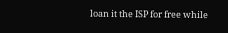loan it the ISP for free while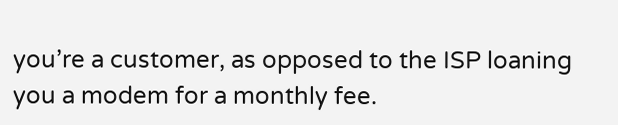you’re a customer, as opposed to the ISP loaning you a modem for a monthly fee.